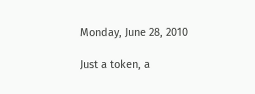Monday, June 28, 2010

Just a token, a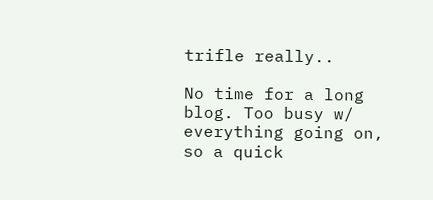trifle really..

No time for a long blog. Too busy w/ everything going on, so a quick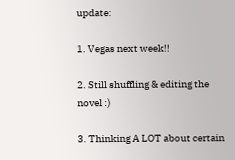update:

1. Vegas next week!!

2. Still shuffling & editing the novel :)

3. Thinking A LOT about certain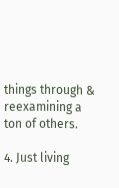things through & reexamining a ton of others.

4. Just living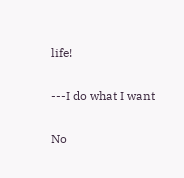life!

---I do what I want

No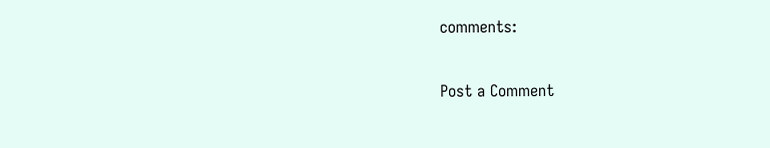comments:

Post a Comment